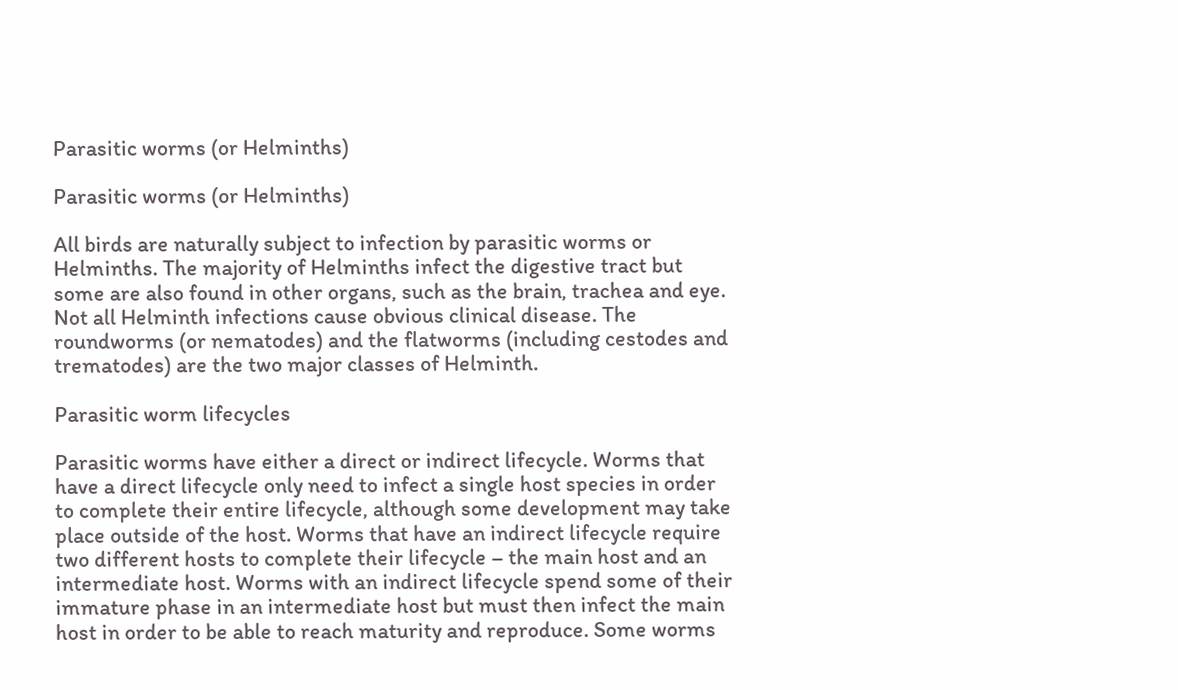Parasitic worms (or Helminths)

Parasitic worms (or Helminths)

All birds are naturally subject to infection by parasitic worms or Helminths. The majority of Helminths infect the digestive tract but some are also found in other organs, such as the brain, trachea and eye. Not all Helminth infections cause obvious clinical disease. The roundworms (or nematodes) and the flatworms (including cestodes and trematodes) are the two major classes of Helminth.

Parasitic worm lifecycles

Parasitic worms have either a direct or indirect lifecycle. Worms that have a direct lifecycle only need to infect a single host species in order to complete their entire lifecycle, although some development may take place outside of the host. Worms that have an indirect lifecycle require two different hosts to complete their lifecycle – the main host and an intermediate host. Worms with an indirect lifecycle spend some of their immature phase in an intermediate host but must then infect the main host in order to be able to reach maturity and reproduce. Some worms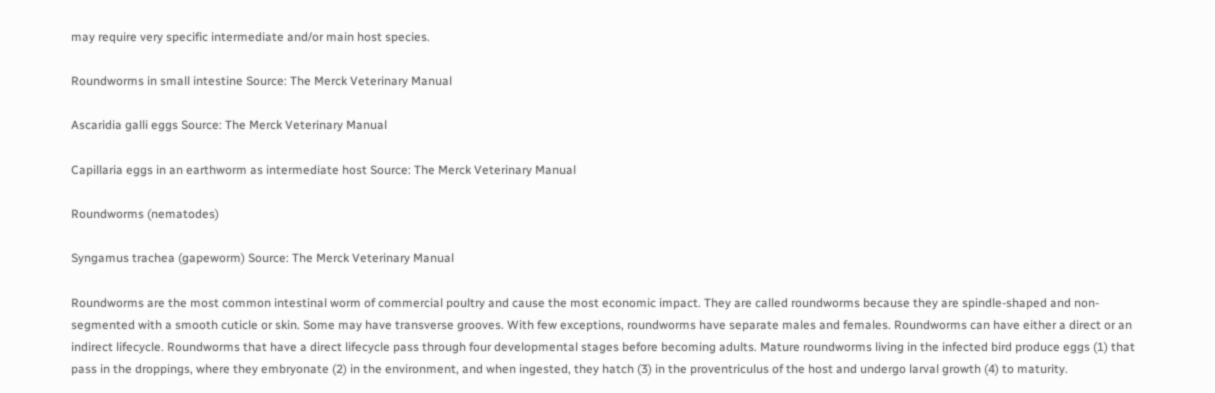may require very specific intermediate and/or main host species.

Roundworms in small intestine Source: The Merck Veterinary Manual

Ascaridia galli eggs Source: The Merck Veterinary Manual

Capillaria eggs in an earthworm as intermediate host Source: The Merck Veterinary Manual

Roundworms (nematodes)

Syngamus trachea (gapeworm) Source: The Merck Veterinary Manual

Roundworms are the most common intestinal worm of commercial poultry and cause the most economic impact. They are called roundworms because they are spindle-shaped and non-segmented with a smooth cuticle or skin. Some may have transverse grooves. With few exceptions, roundworms have separate males and females. Roundworms can have either a direct or an indirect lifecycle. Roundworms that have a direct lifecycle pass through four developmental stages before becoming adults. Mature roundworms living in the infected bird produce eggs (1) that pass in the droppings, where they embryonate (2) in the environment, and when ingested, they hatch (3) in the proventriculus of the host and undergo larval growth (4) to maturity.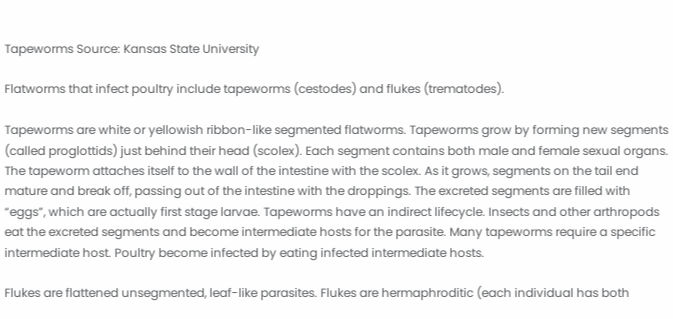Tapeworms Source: Kansas State University

Flatworms that infect poultry include tapeworms (cestodes) and flukes (trematodes).

Tapeworms are white or yellowish ribbon-like segmented flatworms. Tapeworms grow by forming new segments (called proglottids) just behind their head (scolex). Each segment contains both male and female sexual organs. The tapeworm attaches itself to the wall of the intestine with the scolex. As it grows, segments on the tail end mature and break off, passing out of the intestine with the droppings. The excreted segments are filled with “eggs”, which are actually first stage larvae. Tapeworms have an indirect lifecycle. Insects and other arthropods eat the excreted segments and become intermediate hosts for the parasite. Many tapeworms require a specific intermediate host. Poultry become infected by eating infected intermediate hosts.

Flukes are flattened unsegmented, leaf-like parasites. Flukes are hermaphroditic (each individual has both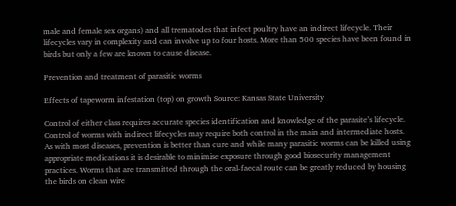male and female sex organs) and all trematodes that infect poultry have an indirect lifecycle. Their lifecycles vary in complexity and can involve up to four hosts. More than 500 species have been found in birds but only a few are known to cause disease.

Prevention and treatment of parasitic worms

Effects of tapeworm infestation (top) on growth Source: Kansas State University

Control of either class requires accurate species identification and knowledge of the parasite’s lifecycle. Control of worms with indirect lifecycles may require both control in the main and intermediate hosts. As with most diseases, prevention is better than cure and while many parasitic worms can be killed using appropriate medications it is desirable to minimise exposure through good biosecurity management practices. Worms that are transmitted through the oral-faecal route can be greatly reduced by housing the birds on clean wire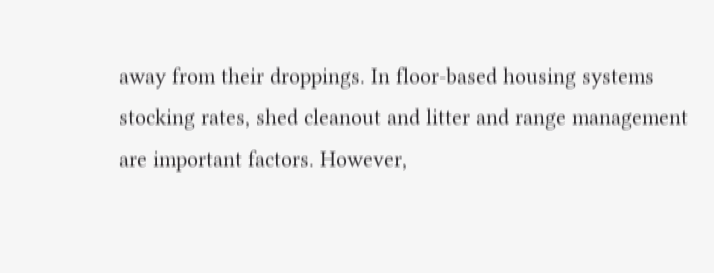away from their droppings. In floor-based housing systems stocking rates, shed cleanout and litter and range management are important factors. However,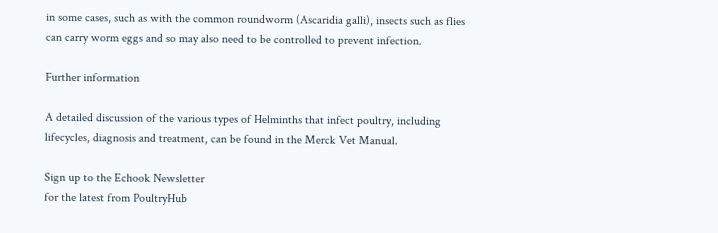in some cases, such as with the common roundworm (Ascaridia galli), insects such as flies can carry worm eggs and so may also need to be controlled to prevent infection.

Further information

A detailed discussion of the various types of Helminths that infect poultry, including lifecycles, diagnosis and treatment, can be found in the Merck Vet Manual.

Sign up to the Echook Newsletter
for the latest from PoultryHub